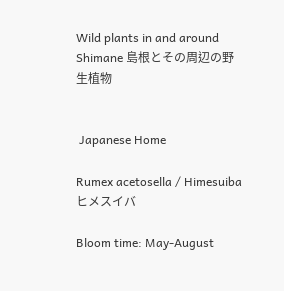Wild plants in and around Shimane 島根とその周辺の野生植物


 Japanese Home

Rumex acetosella / Himesuiba ヒメスイバ

Bloom time: May-August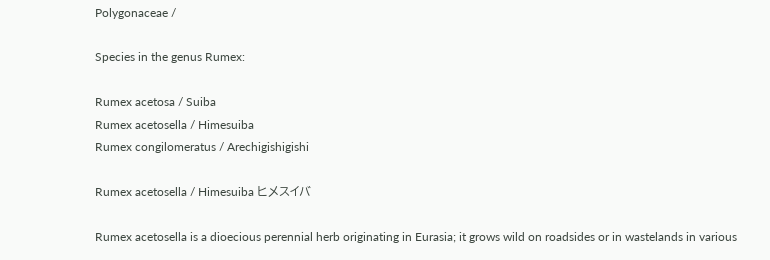Polygonaceae /

Species in the genus Rumex:

Rumex acetosa / Suiba
Rumex acetosella / Himesuiba
Rumex congilomeratus / Arechigishigishi

Rumex acetosella / Himesuiba ヒメスイバ

Rumex acetosella is a dioecious perennial herb originating in Eurasia; it grows wild on roadsides or in wastelands in various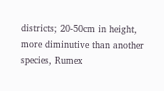districts; 20-50cm in height, more diminutive than another species, Rumex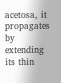acetosa, it propagates by extending its thin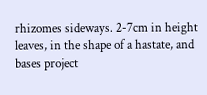rhizomes sideways. 2-7cm in height leaves, in the shape of a hastate, and bases project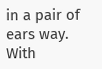in a pair of ears way. With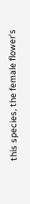this species, the female flower's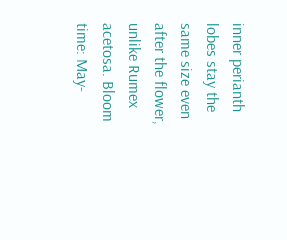inner perianth lobes stay the same size even after the flower, unlike Rumex acetosa. Bloom time: May-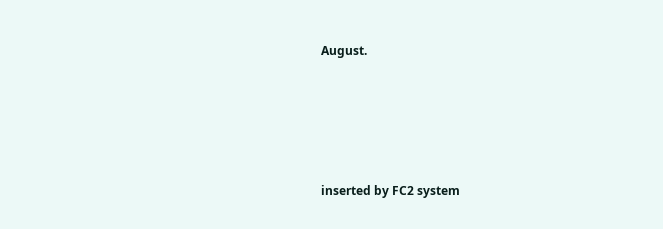August.





inserted by FC2 system